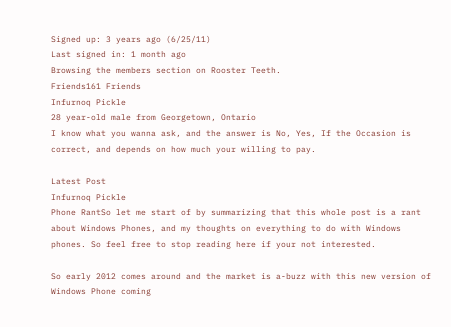Signed up: 3 years ago (6/25/11)
Last signed in: 1 month ago
Browsing the members section on Rooster Teeth.
Friends161 Friends
Infurnoq Pickle
28 year-old male from Georgetown, Ontario
I know what you wanna ask, and the answer is No, Yes, If the Occasion is correct, and depends on how much your willing to pay.

Latest Post
Infurnoq Pickle
Phone RantSo let me start of by summarizing that this whole post is a rant about Windows Phones, and my thoughts on everything to do with Windows phones. So feel free to stop reading here if your not interested.

So early 2012 comes around and the market is a-buzz with this new version of Windows Phone coming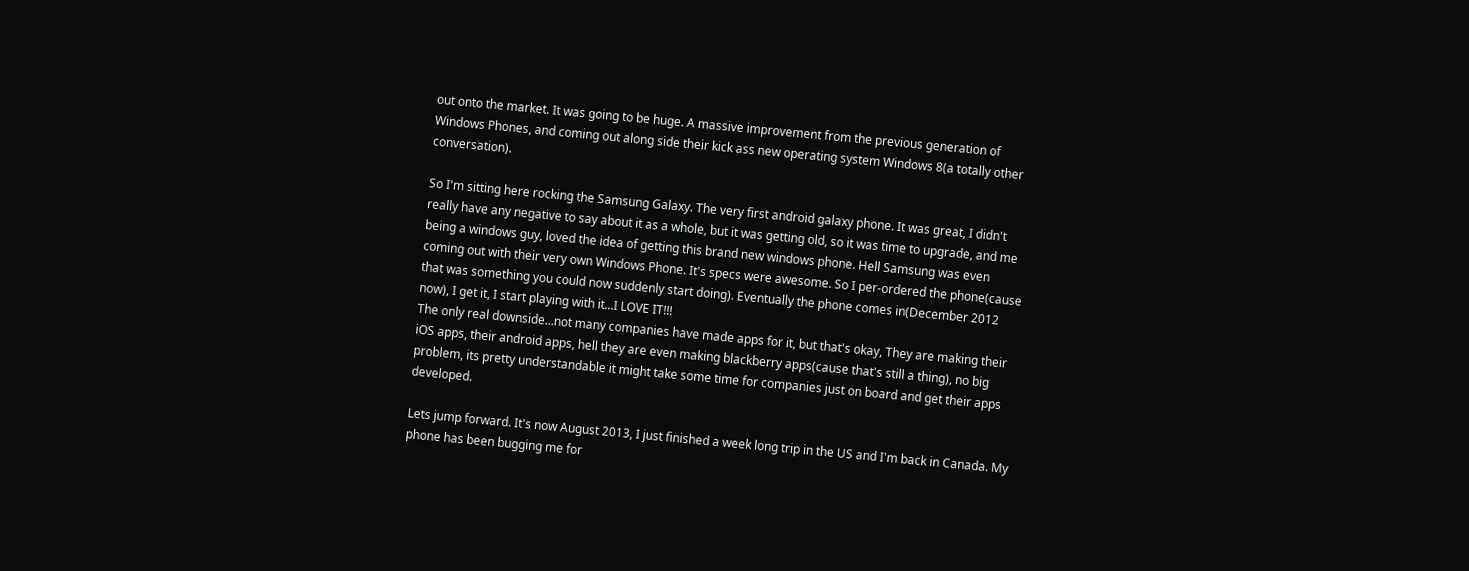out onto the market. It was going to be huge. A massive improvement from the previous generation of Windows Phones, and coming out along side their kick ass new operating system Windows 8(a totally other conversation).

So I'm sitting here rocking the Samsung Galaxy. The very first android galaxy phone. It was great, I didn't really have any negative to say about it as a whole, but it was getting old, so it was time to upgrade, and me being a windows guy, loved the idea of getting this brand new windows phone. Hell Samsung was even coming out with their very own Windows Phone. It's specs were awesome. So I per-ordered the phone(cause that was something you could now suddenly start doing). Eventually the phone comes in(December 2012 now), I get it, I start playing with it...I LOVE IT!!!
The only real downside...not many companies have made apps for it, but that's okay, They are making their iOS apps, their android apps, hell they are even making blackberry apps(cause that's still a thing), no big problem, its pretty understandable it might take some time for companies just on board and get their apps developed.

Lets jump forward. It's now August 2013, I just finished a week long trip in the US and I'm back in Canada. My phone has been bugging me for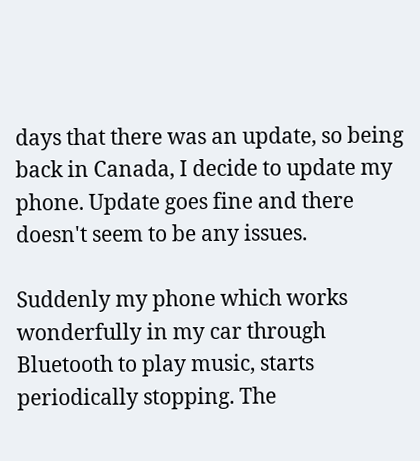days that there was an update, so being back in Canada, I decide to update my phone. Update goes fine and there doesn't seem to be any issues.

Suddenly my phone which works wonderfully in my car through Bluetooth to play music, starts periodically stopping. The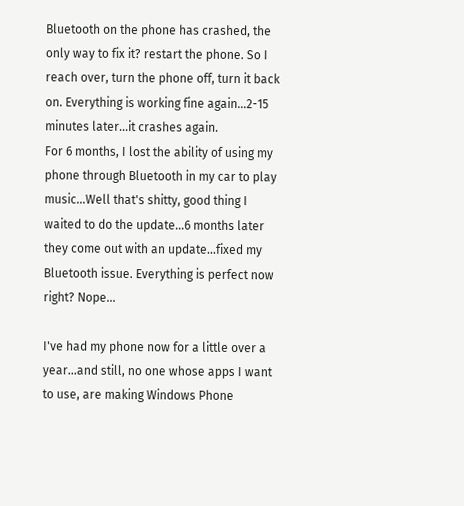Bluetooth on the phone has crashed, the only way to fix it? restart the phone. So I reach over, turn the phone off, turn it back on. Everything is working fine again...2-15 minutes later...it crashes again.
For 6 months, I lost the ability of using my phone through Bluetooth in my car to play music...Well that's shitty, good thing I waited to do the update...6 months later they come out with an update...fixed my Bluetooth issue. Everything is perfect now right? Nope...

I've had my phone now for a little over a year...and still, no one whose apps I want to use, are making Windows Phone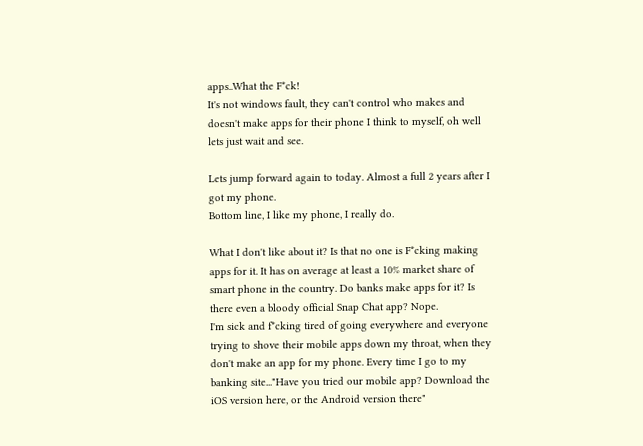apps..What the F*ck!
It's not windows fault, they can't control who makes and doesn't make apps for their phone I think to myself, oh well lets just wait and see.

Lets jump forward again to today. Almost a full 2 years after I got my phone.
Bottom line, I like my phone, I really do.

What I don't like about it? Is that no one is F*cking making apps for it. It has on average at least a 10% market share of smart phone in the country. Do banks make apps for it? Is there even a bloody official Snap Chat app? Nope.
I'm sick and f*cking tired of going everywhere and everyone trying to shove their mobile apps down my throat, when they don't make an app for my phone. Every time I go to my banking site..."Have you tried our mobile app? Download the iOS version here, or the Android version there"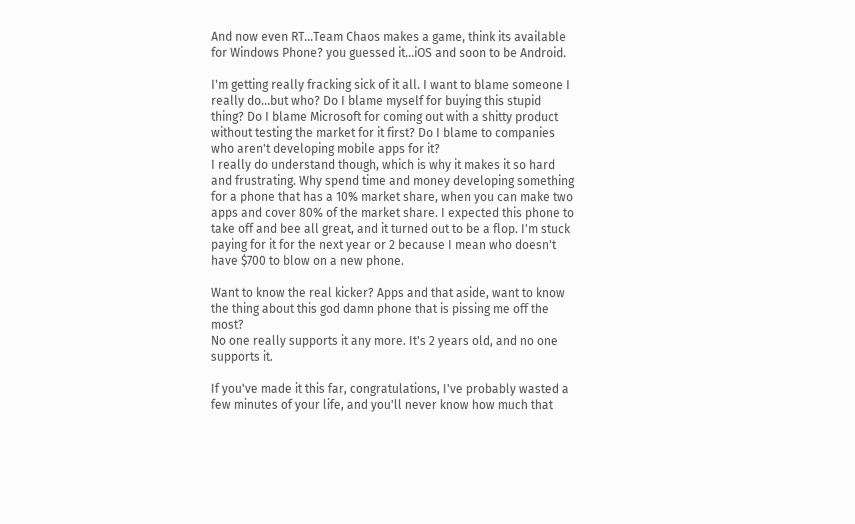And now even RT...Team Chaos makes a game, think its available for Windows Phone? you guessed it...iOS and soon to be Android.

I'm getting really fracking sick of it all. I want to blame someone I really do...but who? Do I blame myself for buying this stupid thing? Do I blame Microsoft for coming out with a shitty product without testing the market for it first? Do I blame to companies who aren't developing mobile apps for it?
I really do understand though, which is why it makes it so hard and frustrating. Why spend time and money developing something for a phone that has a 10% market share, when you can make two apps and cover 80% of the market share. I expected this phone to take off and bee all great, and it turned out to be a flop. I'm stuck paying for it for the next year or 2 because I mean who doesn't have $700 to blow on a new phone.

Want to know the real kicker? Apps and that aside, want to know the thing about this god damn phone that is pissing me off the most?
No one really supports it any more. It's 2 years old, and no one supports it.

If you've made it this far, congratulations, I've probably wasted a few minutes of your life, and you'll never know how much that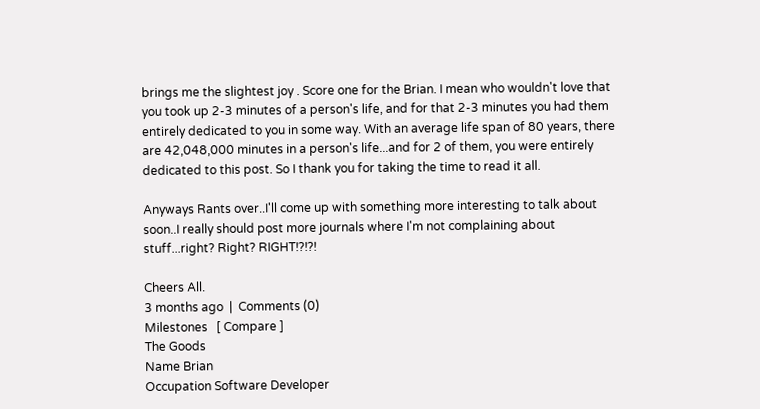brings me the slightest joy . Score one for the Brian. I mean who wouldn't love that you took up 2-3 minutes of a person's life, and for that 2-3 minutes you had them entirely dedicated to you in some way. With an average life span of 80 years, there are 42,048,000 minutes in a person's life...and for 2 of them, you were entirely dedicated to this post. So I thank you for taking the time to read it all.

Anyways Rants over..I'll come up with something more interesting to talk about soon..I really should post more journals where I'm not complaining about stuff...right? Right? RIGHT!?!?!

Cheers All.
3 months ago  |  Comments (0)
Milestones   [ Compare ]
The Goods
Name Brian
Occupation Software Developer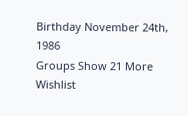Birthday November 24th, 1986
Groups Show 21 More
Wishlist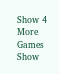Show 4 More
Games Show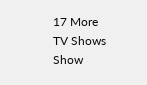17 More
TV Shows Show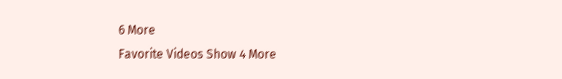6 More
Favorite Videos Show 4 More